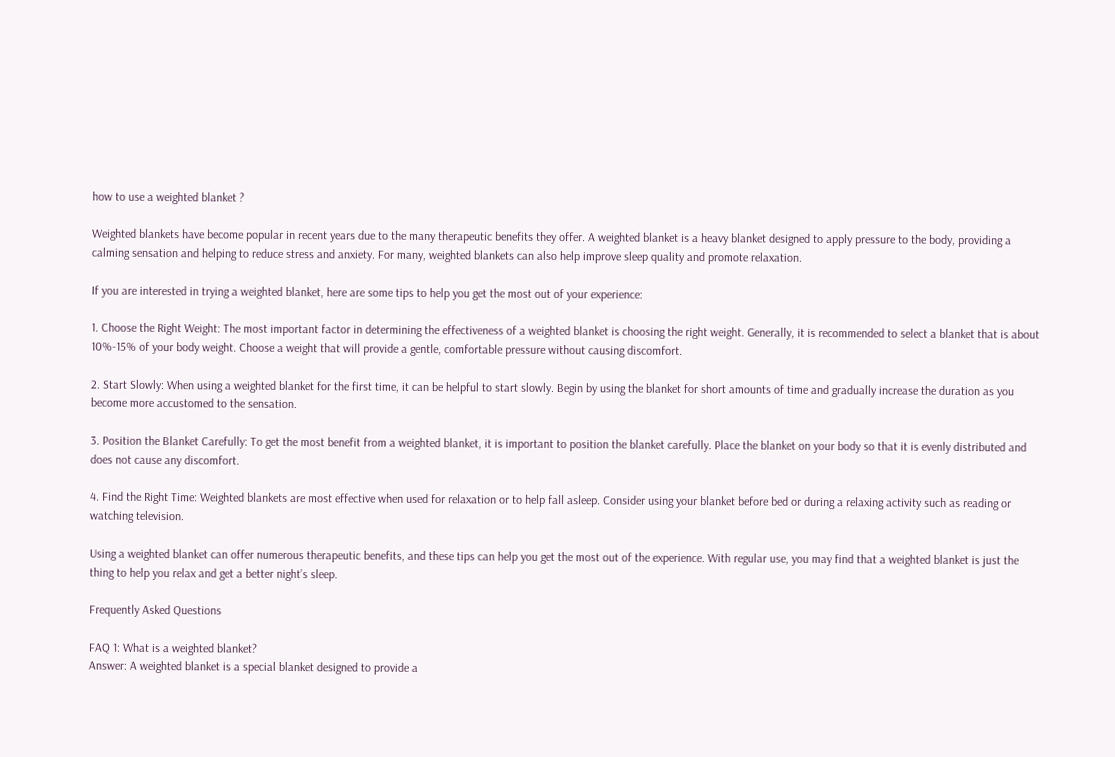how to use a weighted blanket ?

Weighted blankets have become popular in recent years due to the many therapeutic benefits they offer. A weighted blanket is a heavy blanket designed to apply pressure to the body, providing a calming sensation and helping to reduce stress and anxiety. For many, weighted blankets can also help improve sleep quality and promote relaxation.

If you are interested in trying a weighted blanket, here are some tips to help you get the most out of your experience:

1. Choose the Right Weight: The most important factor in determining the effectiveness of a weighted blanket is choosing the right weight. Generally, it is recommended to select a blanket that is about 10%-15% of your body weight. Choose a weight that will provide a gentle, comfortable pressure without causing discomfort.

2. Start Slowly: When using a weighted blanket for the first time, it can be helpful to start slowly. Begin by using the blanket for short amounts of time and gradually increase the duration as you become more accustomed to the sensation.

3. Position the Blanket Carefully: To get the most benefit from a weighted blanket, it is important to position the blanket carefully. Place the blanket on your body so that it is evenly distributed and does not cause any discomfort.

4. Find the Right Time: Weighted blankets are most effective when used for relaxation or to help fall asleep. Consider using your blanket before bed or during a relaxing activity such as reading or watching television.

Using a weighted blanket can offer numerous therapeutic benefits, and these tips can help you get the most out of the experience. With regular use, you may find that a weighted blanket is just the thing to help you relax and get a better night’s sleep.

Frequently Asked Questions

FAQ 1: What is a weighted blanket?
Answer: A weighted blanket is a special blanket designed to provide a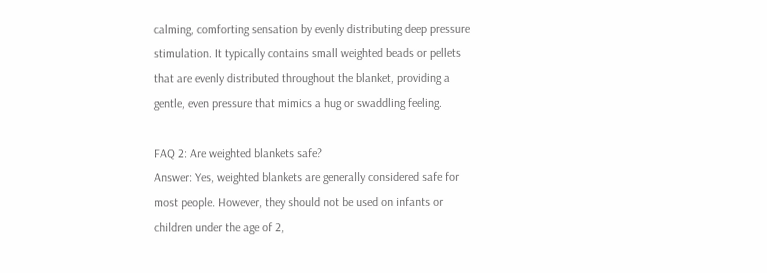calming, comforting sensation by evenly distributing deep pressure stimulation. It typically contains small weighted beads or pellets that are evenly distributed throughout the blanket, providing a gentle, even pressure that mimics a hug or swaddling feeling.

FAQ 2: Are weighted blankets safe?
Answer: Yes, weighted blankets are generally considered safe for most people. However, they should not be used on infants or children under the age of 2,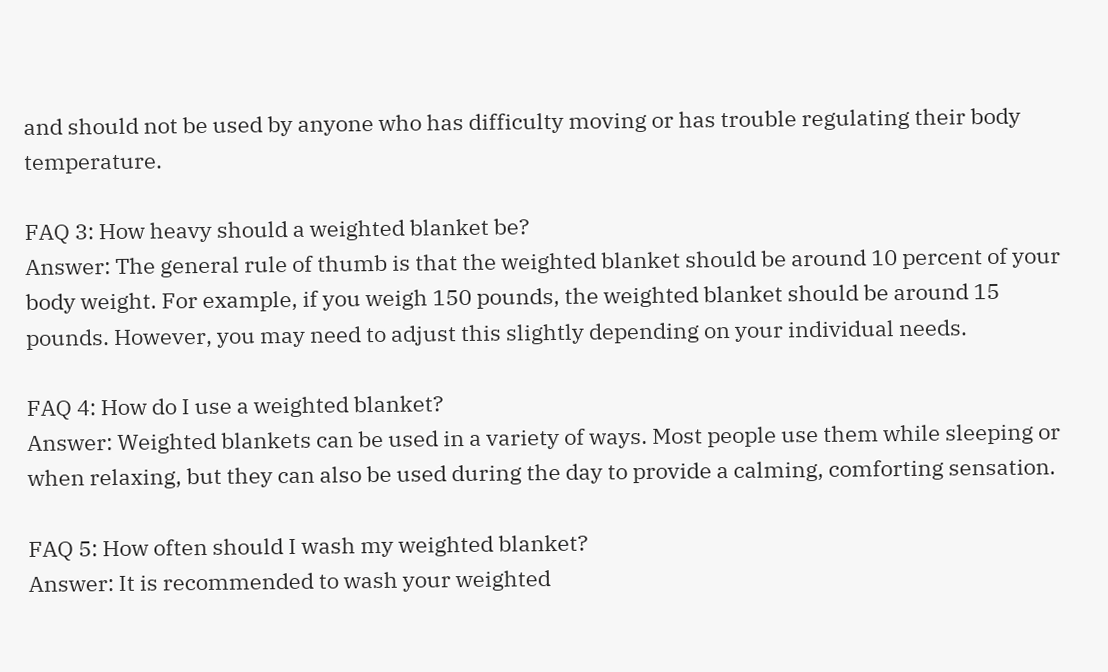and should not be used by anyone who has difficulty moving or has trouble regulating their body temperature.

FAQ 3: How heavy should a weighted blanket be?
Answer: The general rule of thumb is that the weighted blanket should be around 10 percent of your body weight. For example, if you weigh 150 pounds, the weighted blanket should be around 15 pounds. However, you may need to adjust this slightly depending on your individual needs.

FAQ 4: How do I use a weighted blanket?
Answer: Weighted blankets can be used in a variety of ways. Most people use them while sleeping or when relaxing, but they can also be used during the day to provide a calming, comforting sensation.

FAQ 5: How often should I wash my weighted blanket?
Answer: It is recommended to wash your weighted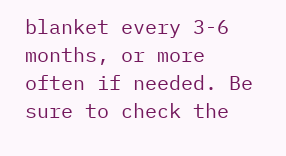blanket every 3-6 months, or more often if needed. Be sure to check the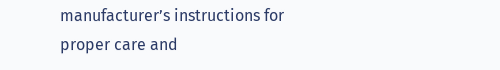manufacturer’s instructions for proper care and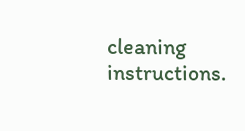cleaning instructions.